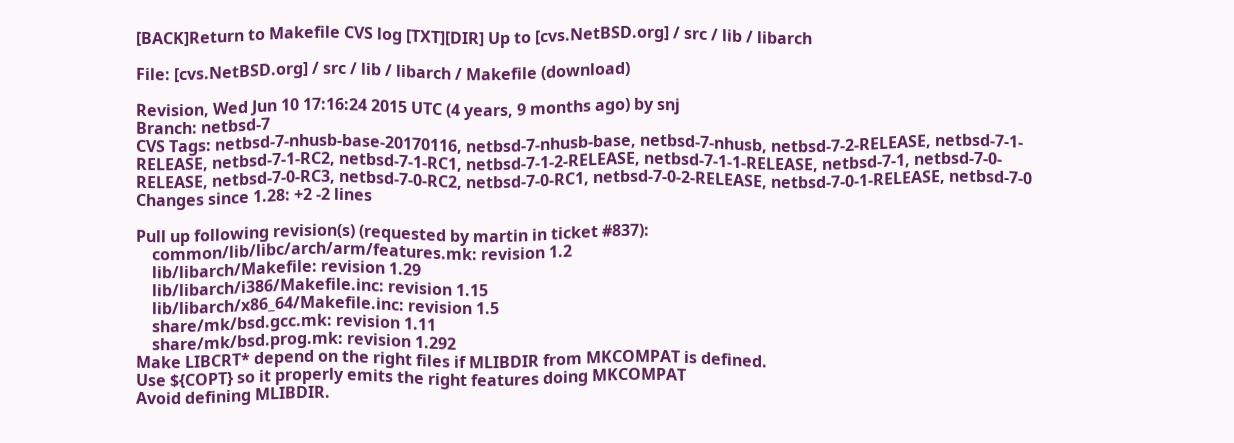[BACK]Return to Makefile CVS log [TXT][DIR] Up to [cvs.NetBSD.org] / src / lib / libarch

File: [cvs.NetBSD.org] / src / lib / libarch / Makefile (download)

Revision, Wed Jun 10 17:16:24 2015 UTC (4 years, 9 months ago) by snj
Branch: netbsd-7
CVS Tags: netbsd-7-nhusb-base-20170116, netbsd-7-nhusb-base, netbsd-7-nhusb, netbsd-7-2-RELEASE, netbsd-7-1-RELEASE, netbsd-7-1-RC2, netbsd-7-1-RC1, netbsd-7-1-2-RELEASE, netbsd-7-1-1-RELEASE, netbsd-7-1, netbsd-7-0-RELEASE, netbsd-7-0-RC3, netbsd-7-0-RC2, netbsd-7-0-RC1, netbsd-7-0-2-RELEASE, netbsd-7-0-1-RELEASE, netbsd-7-0
Changes since 1.28: +2 -2 lines

Pull up following revision(s) (requested by martin in ticket #837):
    common/lib/libc/arch/arm/features.mk: revision 1.2
    lib/libarch/Makefile: revision 1.29
    lib/libarch/i386/Makefile.inc: revision 1.15
    lib/libarch/x86_64/Makefile.inc: revision 1.5
    share/mk/bsd.gcc.mk: revision 1.11
    share/mk/bsd.prog.mk: revision 1.292
Make LIBCRT* depend on the right files if MLIBDIR from MKCOMPAT is defined.
Use ${COPT} so it properly emits the right features doing MKCOMPAT
Avoid defining MLIBDIR.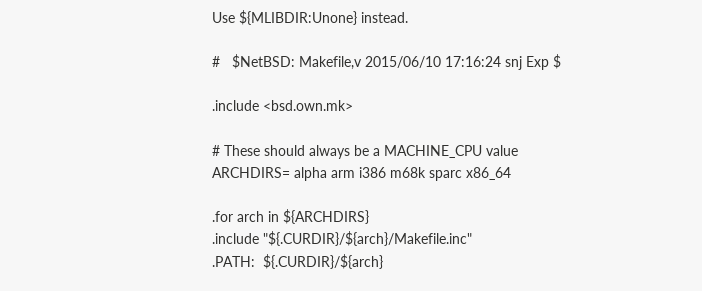Use ${MLIBDIR:Unone} instead.

#   $NetBSD: Makefile,v 2015/06/10 17:16:24 snj Exp $

.include <bsd.own.mk>

# These should always be a MACHINE_CPU value
ARCHDIRS= alpha arm i386 m68k sparc x86_64

.for arch in ${ARCHDIRS}
.include "${.CURDIR}/${arch}/Makefile.inc"
.PATH:  ${.CURDIR}/${arch}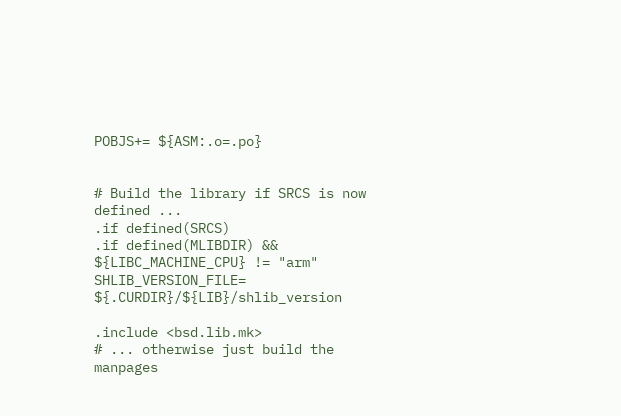POBJS+= ${ASM:.o=.po}


# Build the library if SRCS is now defined ...
.if defined(SRCS)
.if defined(MLIBDIR) && ${LIBC_MACHINE_CPU} != "arm"
SHLIB_VERSION_FILE= ${.CURDIR}/${LIB}/shlib_version

.include <bsd.lib.mk>
# ... otherwise just build the manpages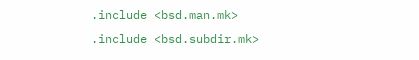.include <bsd.man.mk>
.include <bsd.subdir.mk>